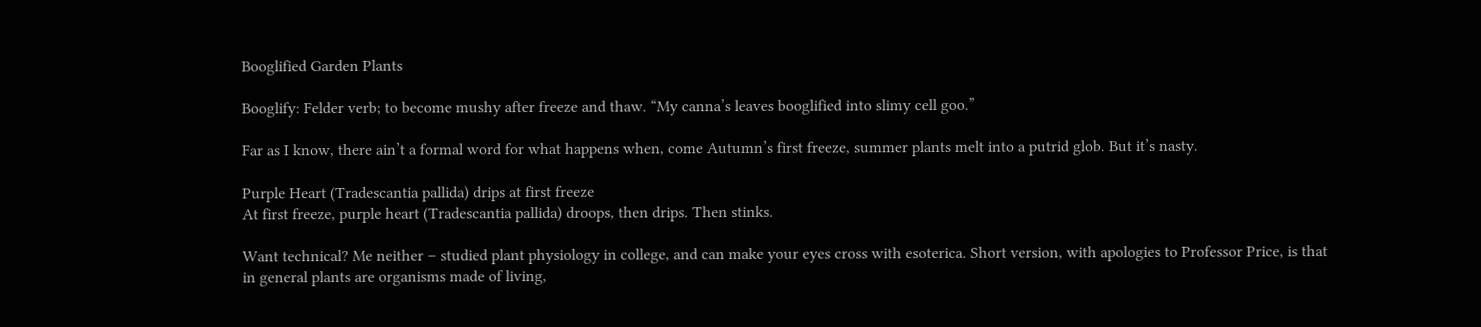Booglified Garden Plants

Booglify: Felder verb; to become mushy after freeze and thaw. “My canna’s leaves booglified into slimy cell goo.”

Far as I know, there ain’t a formal word for what happens when, come Autumn’s first freeze, summer plants melt into a putrid glob. But it’s nasty.

Purple Heart (Tradescantia pallida) drips at first freeze
At first freeze, purple heart (Tradescantia pallida) droops, then drips. Then stinks.

Want technical? Me neither – studied plant physiology in college, and can make your eyes cross with esoterica. Short version, with apologies to Professor Price, is that in general plants are organisms made of living,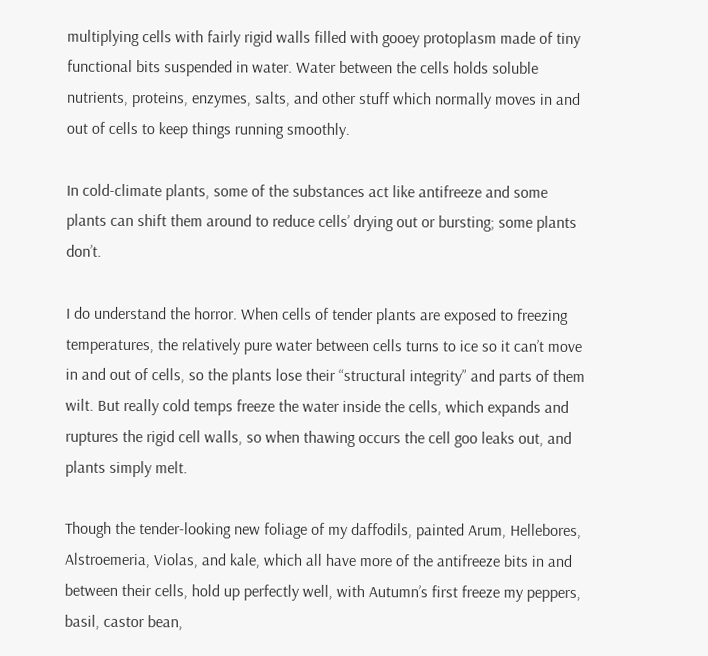multiplying cells with fairly rigid walls filled with gooey protoplasm made of tiny functional bits suspended in water. Water between the cells holds soluble nutrients, proteins, enzymes, salts, and other stuff which normally moves in and out of cells to keep things running smoothly.

In cold-climate plants, some of the substances act like antifreeze and some plants can shift them around to reduce cells’ drying out or bursting; some plants don’t.

I do understand the horror. When cells of tender plants are exposed to freezing temperatures, the relatively pure water between cells turns to ice so it can’t move in and out of cells, so the plants lose their “structural integrity” and parts of them wilt. But really cold temps freeze the water inside the cells, which expands and ruptures the rigid cell walls, so when thawing occurs the cell goo leaks out, and plants simply melt.

Though the tender-looking new foliage of my daffodils, painted Arum, Hellebores, Alstroemeria, Violas, and kale, which all have more of the antifreeze bits in and between their cells, hold up perfectly well, with Autumn’s first freeze my peppers, basil, castor bean,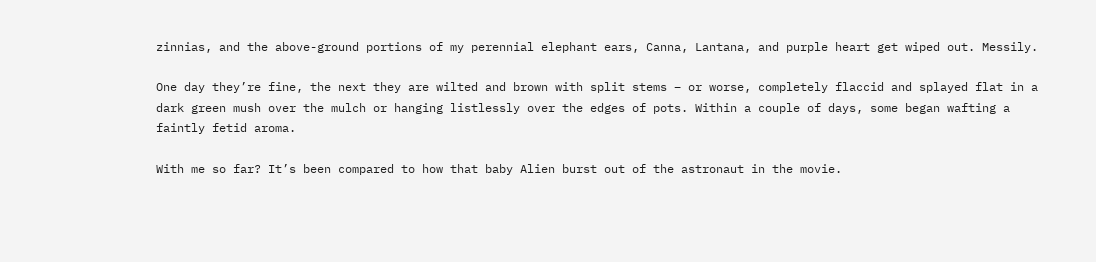zinnias, and the above-ground portions of my perennial elephant ears, Canna, Lantana, and purple heart get wiped out. Messily.

One day they’re fine, the next they are wilted and brown with split stems – or worse, completely flaccid and splayed flat in a dark green mush over the mulch or hanging listlessly over the edges of pots. Within a couple of days, some began wafting a faintly fetid aroma.

With me so far? It’s been compared to how that baby Alien burst out of the astronaut in the movie.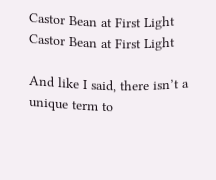Castor Bean at First Light
Castor Bean at First Light

And like I said, there isn’t a unique term to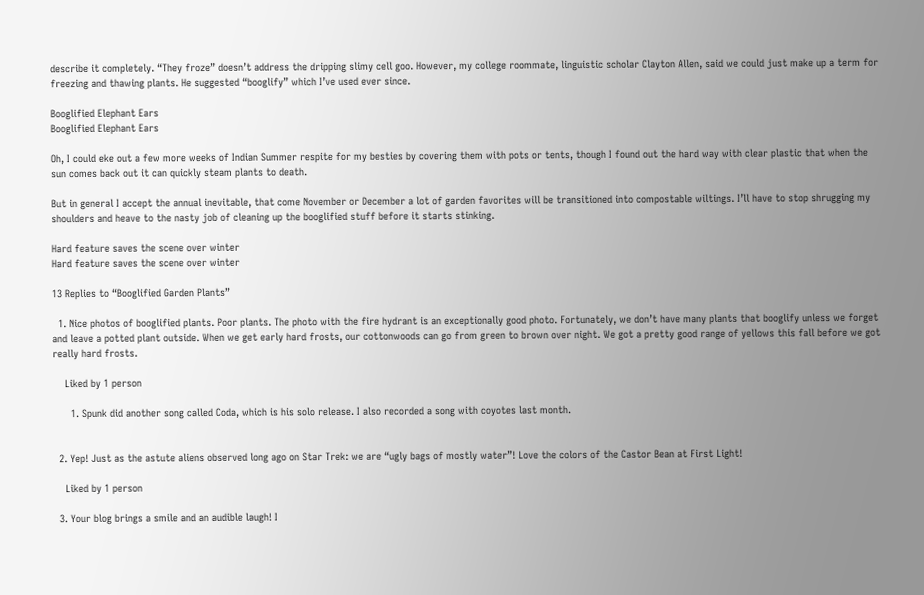describe it completely. “They froze” doesn’t address the dripping slimy cell goo. However, my college roommate, linguistic scholar Clayton Allen, said we could just make up a term for freezing and thawing plants. He suggested “booglify” which I’ve used ever since.

Booglified Elephant Ears
Booglified Elephant Ears

Oh, I could eke out a few more weeks of Indian Summer respite for my besties by covering them with pots or tents, though I found out the hard way with clear plastic that when the sun comes back out it can quickly steam plants to death.

But in general I accept the annual inevitable, that come November or December a lot of garden favorites will be transitioned into compostable wiltings. I’ll have to stop shrugging my shoulders and heave to the nasty job of cleaning up the booglified stuff before it starts stinking.

Hard feature saves the scene over winter
Hard feature saves the scene over winter

13 Replies to “Booglified Garden Plants”

  1. Nice photos of booglified plants. Poor plants. The photo with the fire hydrant is an exceptionally good photo. Fortunately, we don’t have many plants that booglify unless we forget and leave a potted plant outside. When we get early hard frosts, our cottonwoods can go from green to brown over night. We got a pretty good range of yellows this fall before we got really hard frosts.

    Liked by 1 person

      1. Spunk did another song called Coda, which is his solo release. I also recorded a song with coyotes last month.


  2. Yep! Just as the astute aliens observed long ago on Star Trek: we are “ugly bags of mostly water”! Love the colors of the Castor Bean at First Light!

    Liked by 1 person

  3. Your blog brings a smile and an audible laugh! I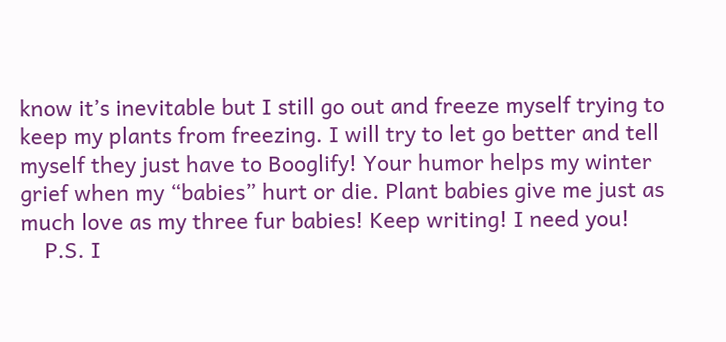know it’s inevitable but I still go out and freeze myself trying to keep my plants from freezing. I will try to let go better and tell myself they just have to Booglify! Your humor helps my winter grief when my “babies” hurt or die. Plant babies give me just as much love as my three fur babies! Keep writing! I need you!
    P.S. I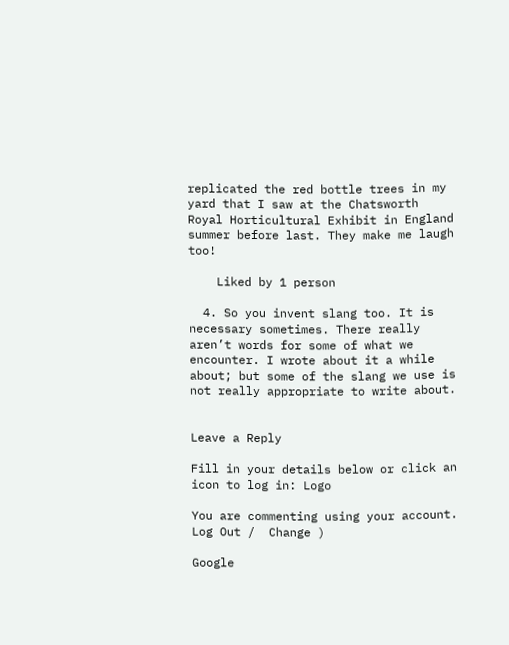replicated the red bottle trees in my yard that I saw at the Chatsworth Royal Horticultural Exhibit in England summer before last. They make me laugh too!

    Liked by 1 person

  4. So you invent slang too. It is necessary sometimes. There really aren’t words for some of what we encounter. I wrote about it a while about; but some of the slang we use is not really appropriate to write about.


Leave a Reply

Fill in your details below or click an icon to log in: Logo

You are commenting using your account. Log Out /  Change )

Google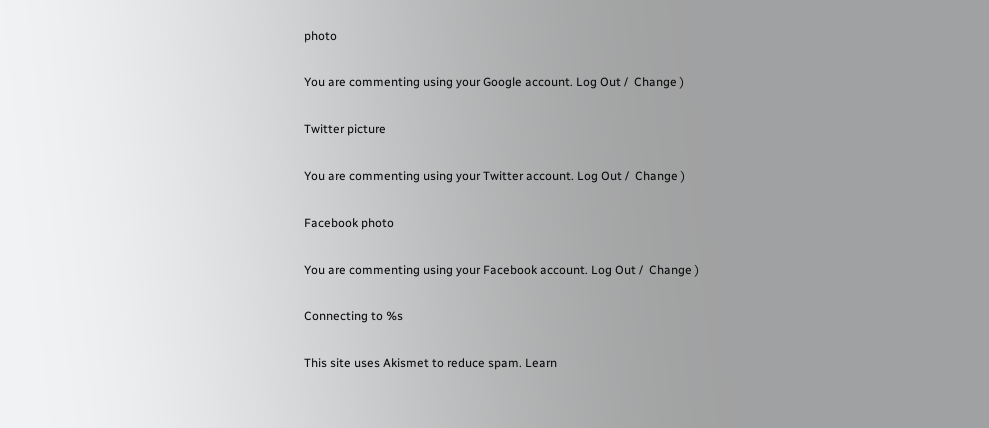photo

You are commenting using your Google account. Log Out /  Change )

Twitter picture

You are commenting using your Twitter account. Log Out /  Change )

Facebook photo

You are commenting using your Facebook account. Log Out /  Change )

Connecting to %s

This site uses Akismet to reduce spam. Learn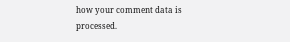how your comment data is processed.